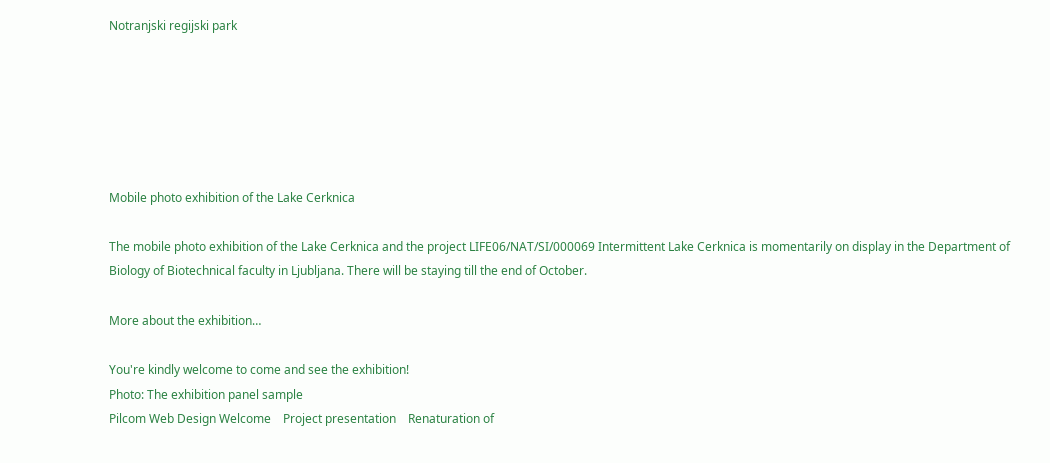Notranjski regijski park






Mobile photo exhibition of the Lake Cerknica

The mobile photo exhibition of the Lake Cerknica and the project LIFE06/NAT/SI/000069 Intermittent Lake Cerknica is momentarily on display in the Department of Biology of Biotechnical faculty in Ljubljana. There will be staying till the end of October.

More about the exhibition…

You're kindly welcome to come and see the exhibition!
Photo: The exhibition panel sample
Pilcom Web Design Welcome    Project presentation    Renaturation of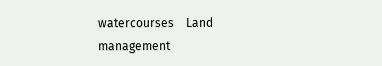watercourses    Land management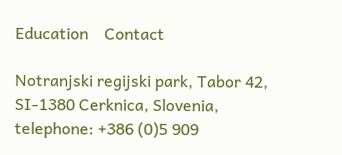Education    Contact

Notranjski regijski park, Tabor 42, SI-1380 Cerknica, Slovenia, telephone: +386 (0)5 909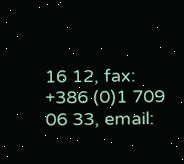16 12, fax: +386 (0)1 709 06 33, email: